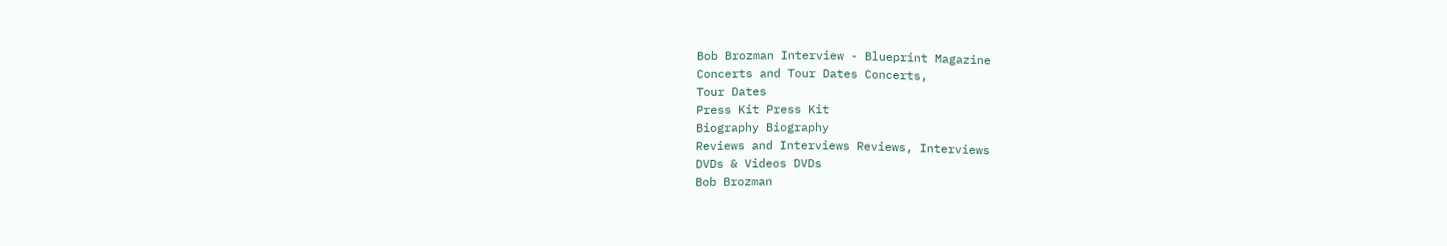Bob Brozman Interview - Blueprint Magazine
Concerts and Tour Dates Concerts,
Tour Dates
Press Kit Press Kit
Biography Biography
Reviews and Interviews Reviews, Interviews
DVDs & Videos DVDs
Bob Brozman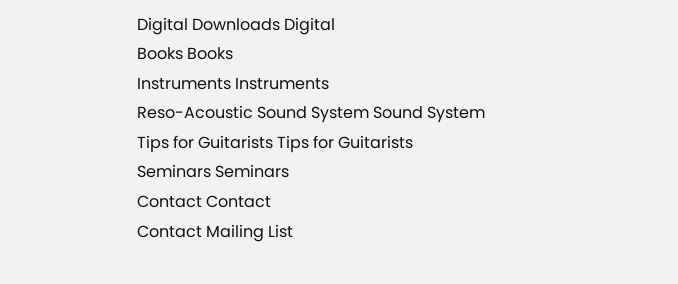Digital Downloads Digital
Books Books
Instruments Instruments
Reso-Acoustic Sound System Sound System
Tips for Guitarists Tips for Guitarists
Seminars Seminars
Contact Contact
Contact Mailing List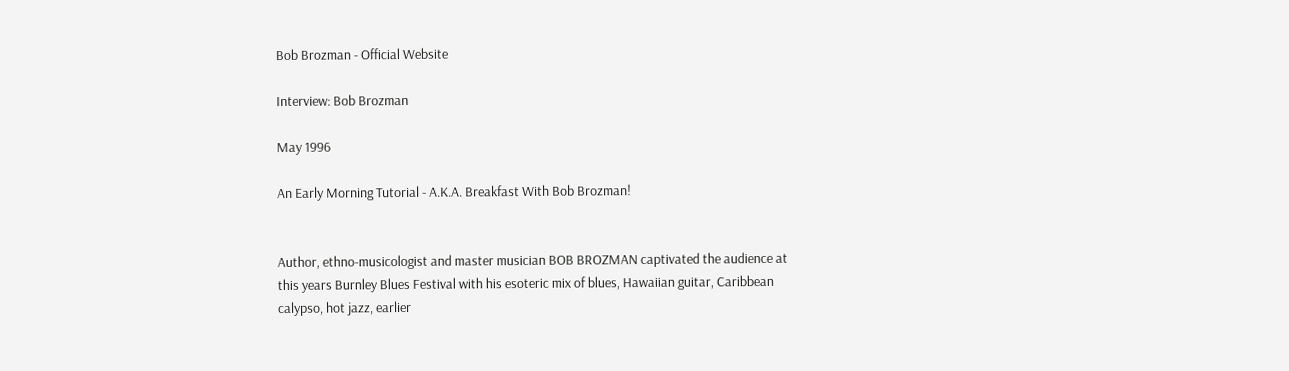Bob Brozman - Official Website

Interview: Bob Brozman

May 1996

An Early Morning Tutorial - A.K.A. Breakfast With Bob Brozman!


Author, ethno-musicologist and master musician BOB BROZMAN captivated the audience at this years Burnley Blues Festival with his esoteric mix of blues, Hawaiian guitar, Caribbean calypso, hot jazz, earlier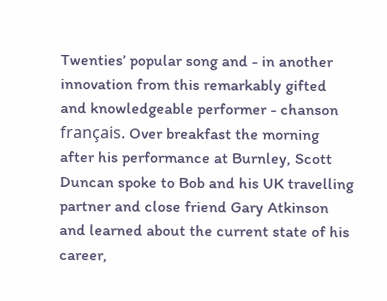Twenties’ popular song and - in another innovation from this remarkably gifted and knowledgeable performer - chanson français. Over breakfast the morning after his performance at Burnley, Scott Duncan spoke to Bob and his UK travelling partner and close friend Gary Atkinson and learned about the current state of his career,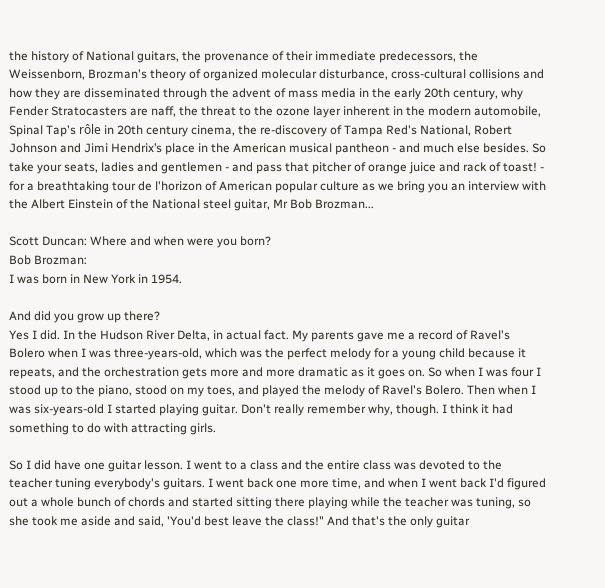the history of National guitars, the provenance of their immediate predecessors, the Weissenborn, Brozman's theory of organized molecular disturbance, cross-cultural collisions and how they are disseminated through the advent of mass media in the early 20th century, why Fender Stratocasters are naff, the threat to the ozone layer inherent in the modern automobile, Spinal Tap's rôle in 20th century cinema, the re-discovery of Tampa Red's National, Robert Johnson and Jimi Hendrix’s place in the American musical pantheon - and much else besides. So take your seats, ladies and gentlemen - and pass that pitcher of orange juice and rack of toast! - for a breathtaking tour de l'horizon of American popular culture as we bring you an interview with the Albert Einstein of the National steel guitar, Mr Bob Brozman...

Scott Duncan: Where and when were you born?
Bob Brozman:
I was born in New York in 1954.

And did you grow up there?
Yes I did. In the Hudson River Delta, in actual fact. My parents gave me a record of Ravel's Bolero when I was three-years-old, which was the perfect melody for a young child because it repeats, and the orchestration gets more and more dramatic as it goes on. So when I was four I stood up to the piano, stood on my toes, and played the melody of Ravel's Bolero. Then when I was six-years-old I started playing guitar. Don't really remember why, though. I think it had something to do with attracting girls.

So I did have one guitar lesson. I went to a class and the entire class was devoted to the teacher tuning everybody's guitars. I went back one more time, and when I went back I'd figured out a whole bunch of chords and started sitting there playing while the teacher was tuning, so she took me aside and said, 'You'd best leave the class!" And that's the only guitar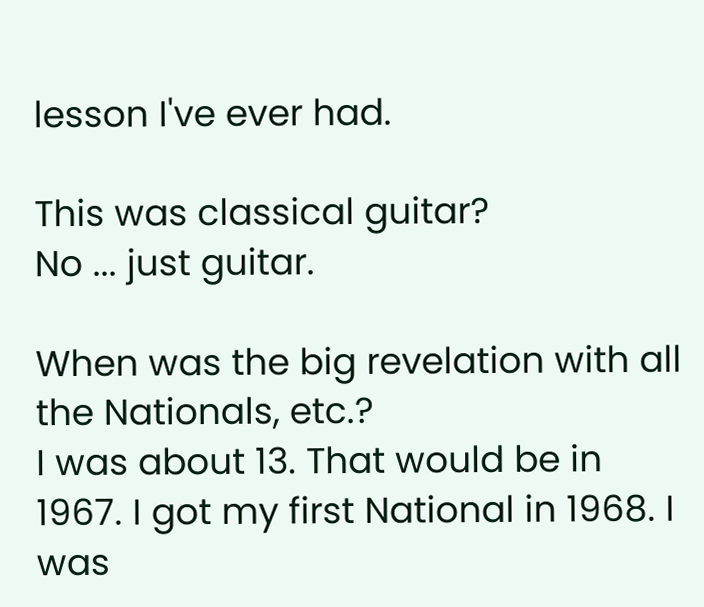lesson I've ever had.

This was classical guitar?
No ... just guitar.

When was the big revelation with all the Nationals, etc.?
I was about 13. That would be in 1967. I got my first National in 1968. I was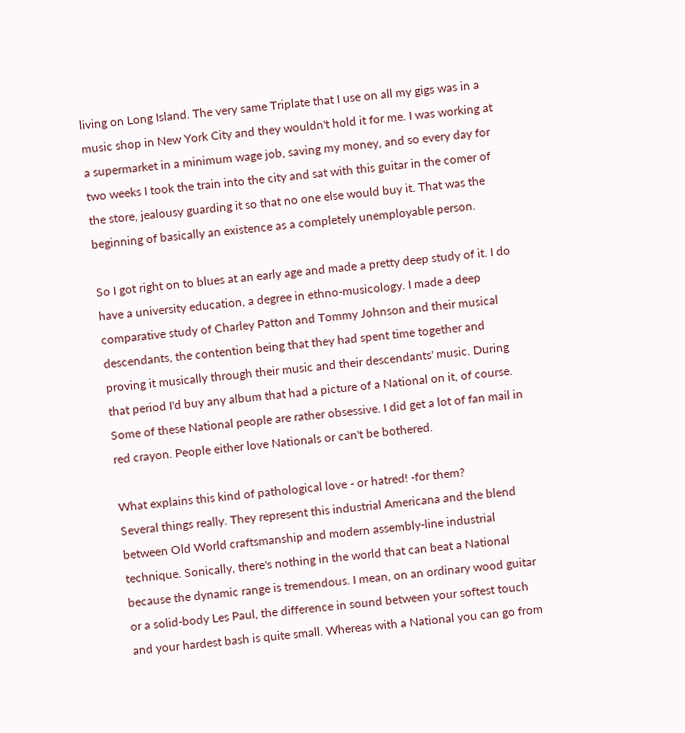living on Long Island. The very same Triplate that I use on all my gigs was in a music shop in New York City and they wouldn't hold it for me. I was working at a supermarket in a minimum wage job, saving my money, and so every day for two weeks I took the train into the city and sat with this guitar in the comer of the store, jealousy guarding it so that no one else would buy it. That was the beginning of basically an existence as a completely unemployable person.

So I got right on to blues at an early age and made a pretty deep study of it. I do have a university education, a degree in ethno-musicology. I made a deep comparative study of Charley Patton and Tommy Johnson and their musical descendants, the contention being that they had spent time together and proving it musically through their music and their descendants' music. During that period I'd buy any album that had a picture of a National on it, of course. Some of these National people are rather obsessive. I did get a lot of fan mail in red crayon. People either love Nationals or can't be bothered.

What explains this kind of pathological love - or hatred! -for them?
Several things really. They represent this industrial Americana and the blend between Old World craftsmanship and modern assembly-line industrial technique. Sonically, there's nothing in the world that can beat a National because the dynamic range is tremendous. I mean, on an ordinary wood guitar or a solid-body Les Paul, the difference in sound between your softest touch and your hardest bash is quite small. Whereas with a National you can go from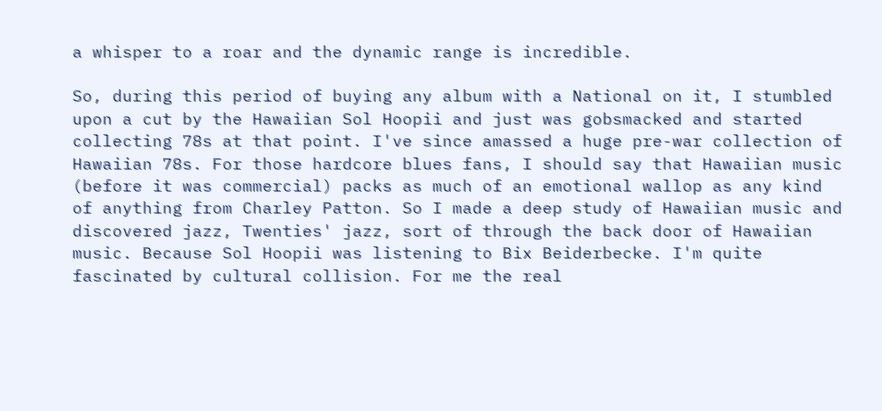a whisper to a roar and the dynamic range is incredible.

So, during this period of buying any album with a National on it, I stumbled upon a cut by the Hawaiian Sol Hoopii and just was gobsmacked and started collecting 78s at that point. I've since amassed a huge pre-war collection of Hawaiian 78s. For those hardcore blues fans, I should say that Hawaiian music (before it was commercial) packs as much of an emotional wallop as any kind of anything from Charley Patton. So I made a deep study of Hawaiian music and discovered jazz, Twenties' jazz, sort of through the back door of Hawaiian music. Because Sol Hoopii was listening to Bix Beiderbecke. I'm quite fascinated by cultural collision. For me the real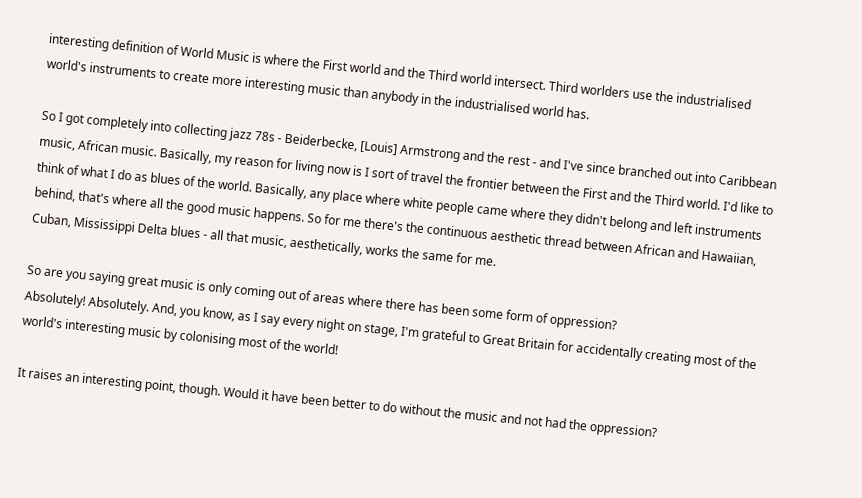interesting definition of World Music is where the First world and the Third world intersect. Third worlders use the industrialised world's instruments to create more interesting music than anybody in the industrialised world has.

So I got completely into collecting jazz 78s - Beiderbecke, [Louis] Armstrong and the rest - and I've since branched out into Caribbean music, African music. Basically, my reason for living now is I sort of travel the frontier between the First and the Third world. I'd like to think of what I do as blues of the world. Basically, any place where white people came where they didn't belong and left instruments behind, that's where all the good music happens. So for me there's the continuous aesthetic thread between African and Hawaiian, Cuban, Mississippi Delta blues - all that music, aesthetically, works the same for me.

So are you saying great music is only coming out of areas where there has been some form of oppression?
Absolutely! Absolutely. And, you know, as I say every night on stage, I'm grateful to Great Britain for accidentally creating most of the world's interesting music by colonising most of the world!

It raises an interesting point, though. Would it have been better to do without the music and not had the oppression?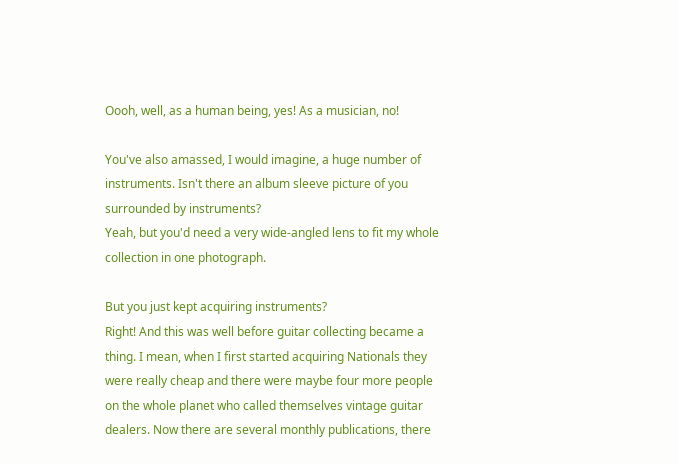Oooh, well, as a human being, yes! As a musician, no!

You've also amassed, I would imagine, a huge number of instruments. Isn't there an album sleeve picture of you surrounded by instruments?
Yeah, but you'd need a very wide-angled lens to fit my whole collection in one photograph.

But you just kept acquiring instruments?
Right! And this was well before guitar collecting became a thing. I mean, when I first started acquiring Nationals they were really cheap and there were maybe four more people on the whole planet who called themselves vintage guitar dealers. Now there are several monthly publications, there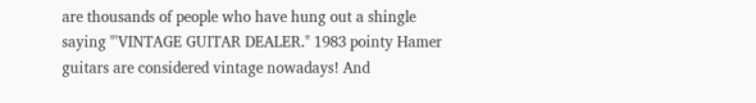are thousands of people who have hung out a shingle saying "'VINTAGE GUITAR DEALER." 1983 pointy Hamer guitars are considered vintage nowadays! And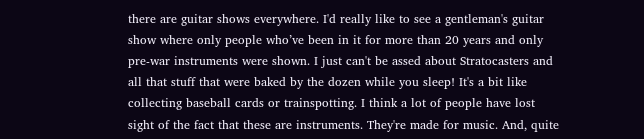there are guitar shows everywhere. I'd really like to see a gentleman's guitar show where only people who’ve been in it for more than 20 years and only pre-war instruments were shown. I just can't be assed about Stratocasters and all that stuff that were baked by the dozen while you sleep! It's a bit like collecting baseball cards or trainspotting. I think a lot of people have lost sight of the fact that these are instruments. They're made for music. And, quite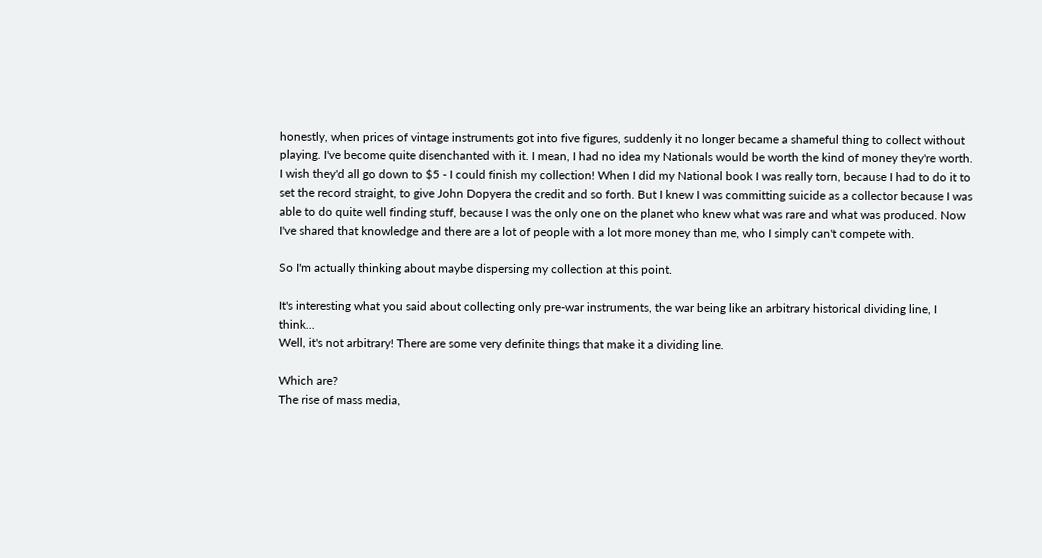honestly, when prices of vintage instruments got into five figures, suddenly it no longer became a shameful thing to collect without playing. I've become quite disenchanted with it. I mean, I had no idea my Nationals would be worth the kind of money they're worth. I wish they'd all go down to $5 - I could finish my collection! When I did my National book I was really torn, because I had to do it to set the record straight, to give John Dopyera the credit and so forth. But I knew I was committing suicide as a collector because I was able to do quite well finding stuff, because I was the only one on the planet who knew what was rare and what was produced. Now I've shared that knowledge and there are a lot of people with a lot more money than me, who I simply can't compete with.

So I'm actually thinking about maybe dispersing my collection at this point.

It's interesting what you said about collecting only pre-war instruments, the war being like an arbitrary historical dividing line, I think...
Well, it's not arbitrary! There are some very definite things that make it a dividing line.

Which are?
The rise of mass media,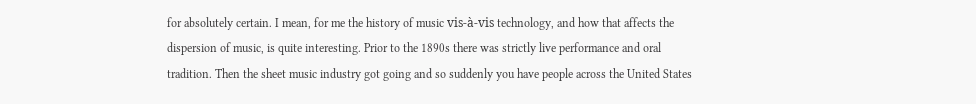for absolutely certain. I mean, for me the history of music vis-à-vis technology, and how that affects the dispersion of music, is quite interesting. Prior to the 1890s there was strictly live performance and oral tradition. Then the sheet music industry got going and so suddenly you have people across the United States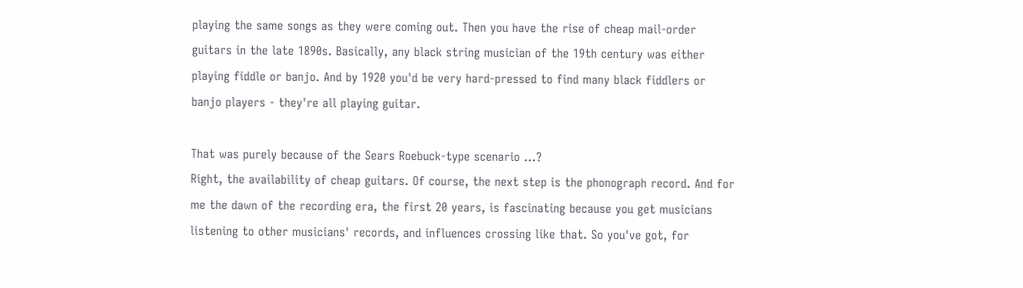playing the same songs as they were coming out. Then you have the rise of cheap mail-order guitars in the late 1890s. Basically, any black string musician of the 19th century was either playing fiddle or banjo. And by 1920 you'd be very hard-pressed to find many black fiddlers or banjo players - they're all playing guitar.

That was purely because of the Sears Roebuck-type scenario ...?
Right, the availability of cheap guitars. Of course, the next step is the phonograph record. And for me the dawn of the recording era, the first 20 years, is fascinating because you get musicians listening to other musicians' records, and influences crossing like that. So you've got, for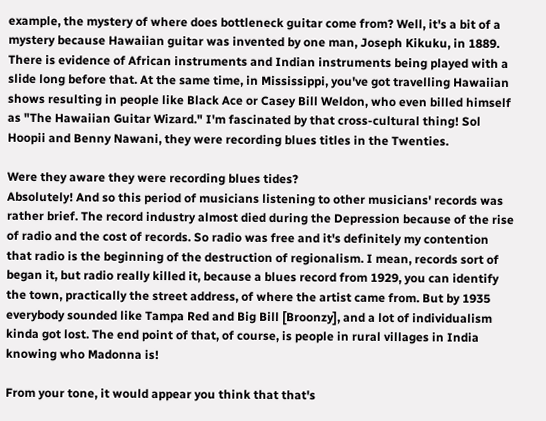example, the mystery of where does bottleneck guitar come from? Well, it's a bit of a mystery because Hawaiian guitar was invented by one man, Joseph Kikuku, in 1889. There is evidence of African instruments and Indian instruments being played with a slide long before that. At the same time, in Mississippi, you've got travelling Hawaiian shows resulting in people like Black Ace or Casey Bill Weldon, who even billed himself as "The Hawaiian Guitar Wizard." I'm fascinated by that cross-cultural thing! Sol Hoopii and Benny Nawani, they were recording blues titles in the Twenties.

Were they aware they were recording blues tides?
Absolutely! And so this period of musicians listening to other musicians' records was rather brief. The record industry almost died during the Depression because of the rise of radio and the cost of records. So radio was free and it's definitely my contention that radio is the beginning of the destruction of regionalism. I mean, records sort of began it, but radio really killed it, because a blues record from 1929, you can identify the town, practically the street address, of where the artist came from. But by 1935 everybody sounded like Tampa Red and Big Bill [Broonzy], and a lot of individualism kinda got lost. The end point of that, of course, is people in rural villages in India knowing who Madonna is!

From your tone, it would appear you think that that's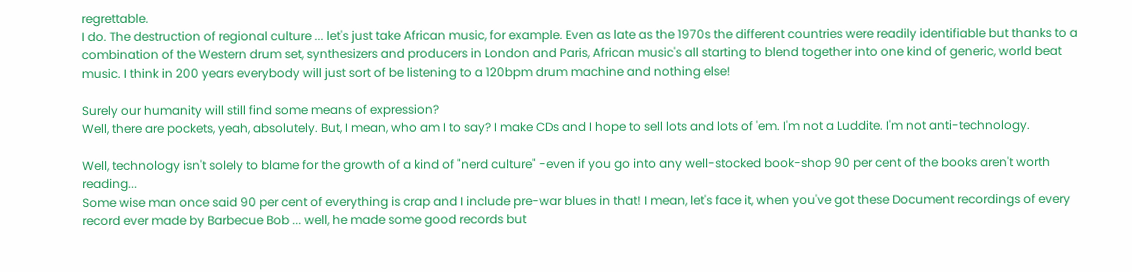regrettable.
I do. The destruction of regional culture ... let's just take African music, for example. Even as late as the 1970s the different countries were readily identifiable but thanks to a combination of the Western drum set, synthesizers and producers in London and Paris, African music's all starting to blend together into one kind of generic, world beat music. I think in 200 years everybody will just sort of be listening to a 120bpm drum machine and nothing else!

Surely our humanity will still find some means of expression?
Well, there are pockets, yeah, absolutely. But, I mean, who am I to say? I make CDs and I hope to sell lots and lots of 'em. I'm not a Luddite. I'm not anti-technology.

Well, technology isn't solely to blame for the growth of a kind of "nerd culture" -even if you go into any well-stocked book-shop 90 per cent of the books aren't worth reading...
Some wise man once said 90 per cent of everything is crap and I include pre-war blues in that! I mean, let's face it, when you've got these Document recordings of every record ever made by Barbecue Bob ... well, he made some good records but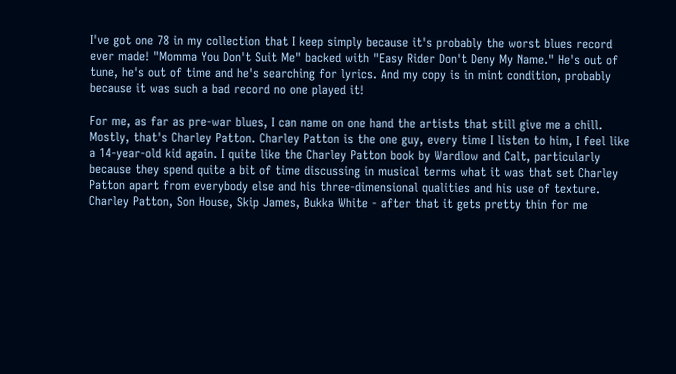I've got one 78 in my collection that I keep simply because it's probably the worst blues record ever made! "Momma You Don't Suit Me" backed with "Easy Rider Don't Deny My Name." He's out of tune, he's out of time and he's searching for lyrics. And my copy is in mint condition, probably because it was such a bad record no one played it!

For me, as far as pre-war blues, I can name on one hand the artists that still give me a chill. Mostly, that's Charley Patton. Charley Patton is the one guy, every time I listen to him, I feel like a 14-year-old kid again. I quite like the Charley Patton book by Wardlow and Calt, particularly because they spend quite a bit of time discussing in musical terms what it was that set Charley Patton apart from everybody else and his three-dimensional qualities and his use of texture. Charley Patton, Son House, Skip James, Bukka White - after that it gets pretty thin for me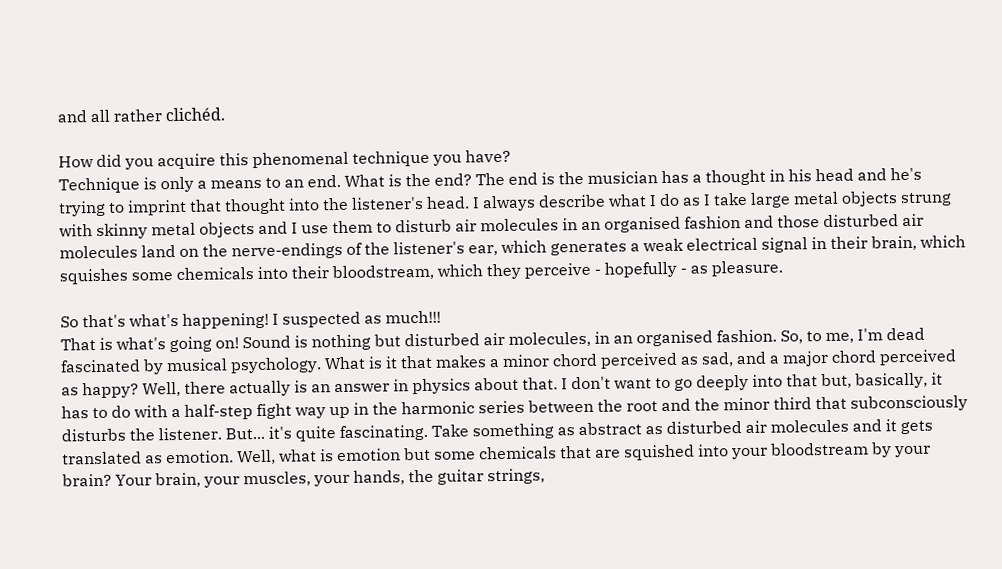and all rather clichéd.

How did you acquire this phenomenal technique you have?
Technique is only a means to an end. What is the end? The end is the musician has a thought in his head and he's trying to imprint that thought into the listener's head. I always describe what I do as I take large metal objects strung with skinny metal objects and I use them to disturb air molecules in an organised fashion and those disturbed air molecules land on the nerve-endings of the listener's ear, which generates a weak electrical signal in their brain, which squishes some chemicals into their bloodstream, which they perceive - hopefully - as pleasure.

So that's what's happening! I suspected as much!!!
That is what's going on! Sound is nothing but disturbed air molecules, in an organised fashion. So, to me, I'm dead fascinated by musical psychology. What is it that makes a minor chord perceived as sad, and a major chord perceived as happy? Well, there actually is an answer in physics about that. I don't want to go deeply into that but, basically, it has to do with a half-step fight way up in the harmonic series between the root and the minor third that subconsciously disturbs the listener. But... it's quite fascinating. Take something as abstract as disturbed air molecules and it gets translated as emotion. Well, what is emotion but some chemicals that are squished into your bloodstream by your brain? Your brain, your muscles, your hands, the guitar strings,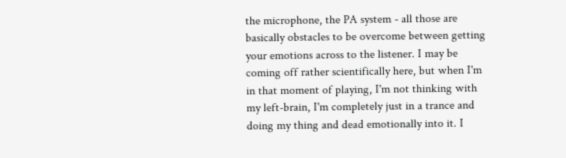the microphone, the PA system - all those are basically obstacles to be overcome between getting your emotions across to the listener. I may be coming off rather scientifically here, but when I'm in that moment of playing, I'm not thinking with my left-brain, I'm completely just in a trance and doing my thing and dead emotionally into it. I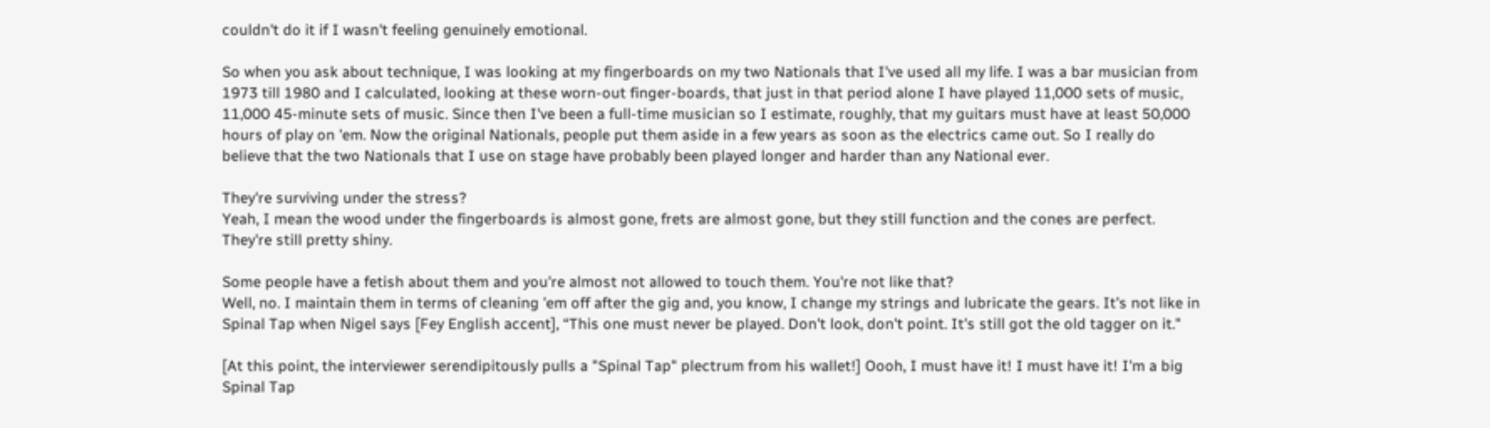couldn't do it if I wasn't feeling genuinely emotional.

So when you ask about technique, I was looking at my fingerboards on my two Nationals that I've used all my life. I was a bar musician from 1973 till 1980 and I calculated, looking at these worn-out finger-boards, that just in that period alone I have played 11,000 sets of music, 11,000 45-minute sets of music. Since then I've been a full-time musician so I estimate, roughly, that my guitars must have at least 50,000 hours of play on 'em. Now the original Nationals, people put them aside in a few years as soon as the electrics came out. So I really do believe that the two Nationals that I use on stage have probably been played longer and harder than any National ever.

They're surviving under the stress?
Yeah, I mean the wood under the fingerboards is almost gone, frets are almost gone, but they still function and the cones are perfect. They're still pretty shiny.

Some people have a fetish about them and you're almost not allowed to touch them. You're not like that?
Well, no. I maintain them in terms of cleaning 'em off after the gig and, you know, I change my strings and lubricate the gears. It's not like in Spinal Tap when Nigel says [Fey English accent], “This one must never be played. Don't look, don't point. It's still got the old tagger on it."

[At this point, the interviewer serendipitously pulls a "Spinal Tap" plectrum from his wallet!] Oooh, I must have it! I must have it! I'm a big Spinal Tap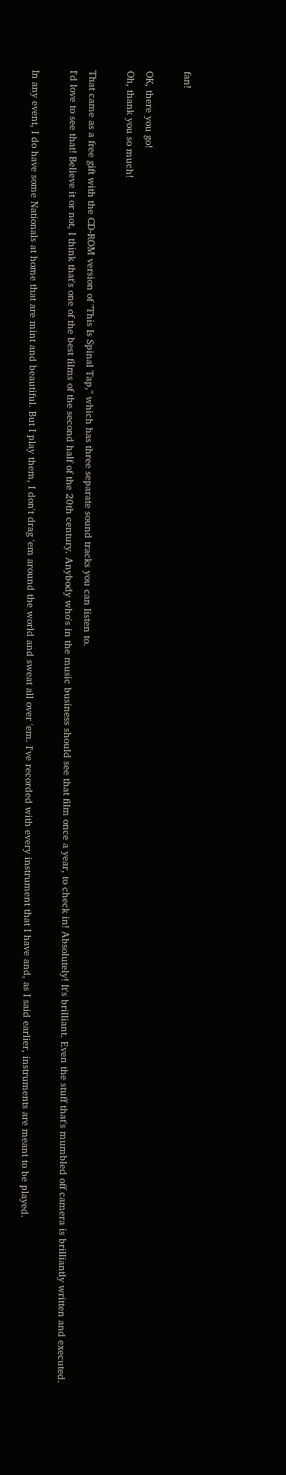fan!

OK, there you go!
Oh, thank you so much!

That came as a free gift with the CD-ROM version of "This Is Spinal Tap," which has three separate sound tracks you can listen to.
I'd love to see that! Believe it or not, I think that's one of the best films of the second half of the 20th century. Anybody who's in the music business should see that film once a year, to check in! Absolutely! It's brilliant. Even the stuff that's mumbled off camera is brilliantly written and executed.

In any event, I do have some Nationals at home that are mint and beautiful. But I play them, I don't drag 'em around the world and sweat all over 'em. I've recorded with every instrument that I have and, as I said earlier, instruments are meant to be played.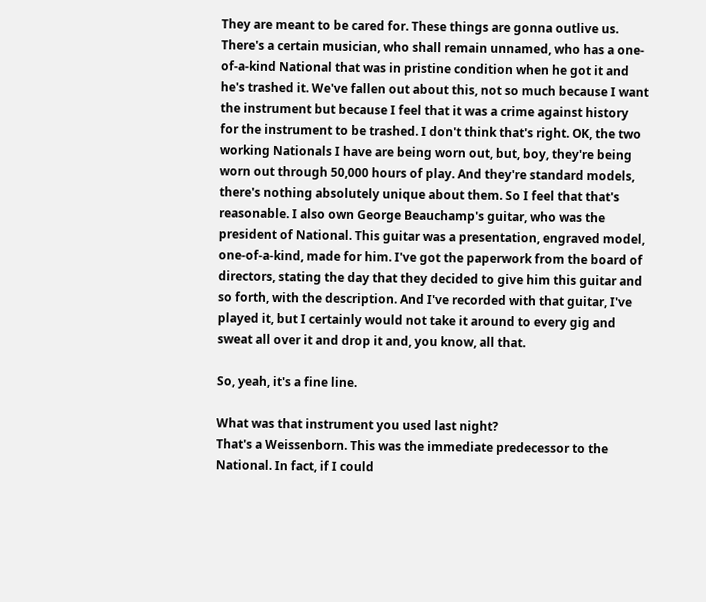They are meant to be cared for. These things are gonna outlive us. There's a certain musician, who shall remain unnamed, who has a one-of-a-kind National that was in pristine condition when he got it and he's trashed it. We've fallen out about this, not so much because I want the instrument but because I feel that it was a crime against history for the instrument to be trashed. I don't think that's right. OK, the two working Nationals I have are being worn out, but, boy, they're being worn out through 50,000 hours of play. And they're standard models, there's nothing absolutely unique about them. So I feel that that's reasonable. I also own George Beauchamp's guitar, who was the president of National. This guitar was a presentation, engraved model, one-of-a-kind, made for him. I've got the paperwork from the board of directors, stating the day that they decided to give him this guitar and so forth, with the description. And I've recorded with that guitar, I've played it, but I certainly would not take it around to every gig and sweat all over it and drop it and, you know, all that.

So, yeah, it's a fine line.

What was that instrument you used last night?
That's a Weissenborn. This was the immediate predecessor to the National. In fact, if I could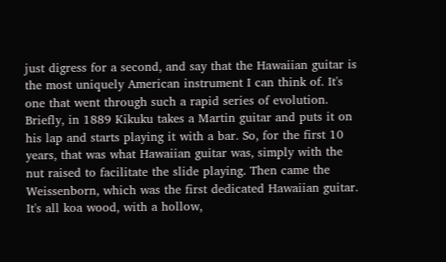just digress for a second, and say that the Hawaiian guitar is the most uniquely American instrument I can think of. It's one that went through such a rapid series of evolution. Briefly, in 1889 Kikuku takes a Martin guitar and puts it on his lap and starts playing it with a bar. So, for the first 10 years, that was what Hawaiian guitar was, simply with the nut raised to facilitate the slide playing. Then came the Weissenborn, which was the first dedicated Hawaiian guitar. It's all koa wood, with a hollow,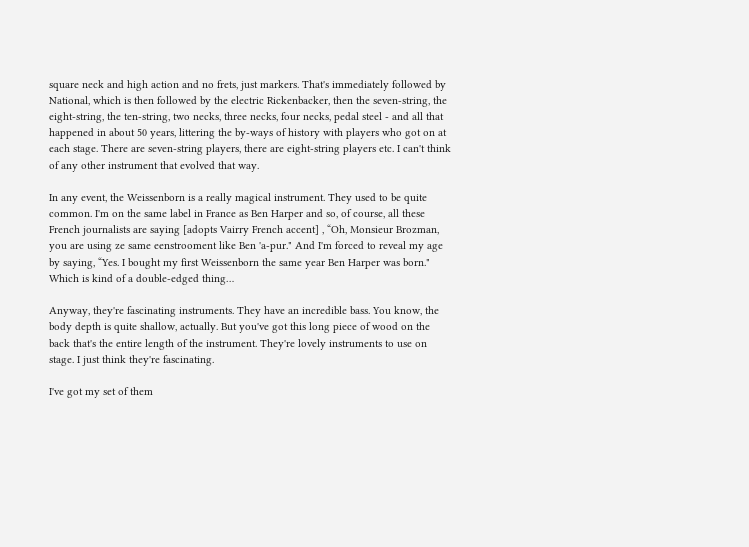square neck and high action and no frets, just markers. That's immediately followed by National, which is then followed by the electric Rickenbacker, then the seven-string, the eight-string, the ten-string, two necks, three necks, four necks, pedal steel - and all that happened in about 50 years, littering the by-ways of history with players who got on at each stage. There are seven-string players, there are eight-string players etc. I can't think of any other instrument that evolved that way.

In any event, the Weissenborn is a really magical instrument. They used to be quite common. I'm on the same label in France as Ben Harper and so, of course, all these French journalists are saying [adopts Vairry French accent] , “Oh, Monsieur Brozman, you are using ze same eenstrooment like Ben 'a-pur." And I'm forced to reveal my age by saying, “Yes. I bought my first Weissenborn the same year Ben Harper was born." Which is kind of a double-edged thing…

Anyway, they're fascinating instruments. They have an incredible bass. You know, the body depth is quite shallow, actually. But you've got this long piece of wood on the back that's the entire length of the instrument. They're lovely instruments to use on stage. I just think they're fascinating.

I've got my set of them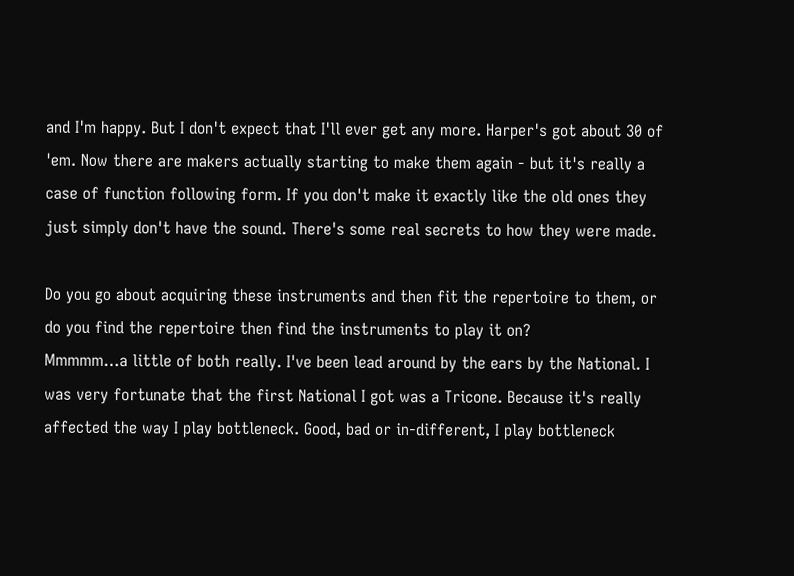and I'm happy. But I don't expect that I'll ever get any more. Harper's got about 30 of 'em. Now there are makers actually starting to make them again - but it's really a case of function following form. If you don't make it exactly like the old ones they just simply don't have the sound. There's some real secrets to how they were made.

Do you go about acquiring these instruments and then fit the repertoire to them, or do you find the repertoire then find the instruments to play it on?
Mmmmm…a little of both really. I've been lead around by the ears by the National. I was very fortunate that the first National I got was a Tricone. Because it's really affected the way I play bottleneck. Good, bad or in-different, I play bottleneck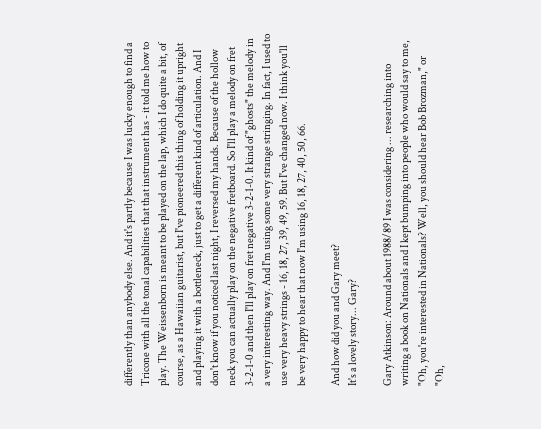differently than anybody else. And it's partly because I was lucky enough to find a Tricone with all the tonal capabilities that that instrument has - it told me how to play. The Weissenborn is meant to be played on the lap, which I do quite a bit, of course, as a Hawaiian guitarist, but I've pioneered this thing of holding it upright and playing it with a bottleneck, just to get a different kind of articulation. And I don't know if you noticed last night, I reversed my hands. Because of the hollow neck you can actually play on the negative fretboard. So I'll play a melody on fret 3-2-1-0 and then I'll play on fret negative 3-2-1-0. It kind of "ghosts" the melody in a very interesting way. And I'm using some very strange stringing. In fact, I used to use very heavy strings - 16, 18, 27, 39, 49, 59. But I've changed now. I think you'll be very happy to hear that now I'm using 16, 18, 27, 40, 50, 66.

And how did you and Gary meet?
It's a lovely story... Gary?

Gary Atkinson: Around about 1988/89 I was considering ... researching into writing a book on Nationals and I kept bumping into people who would say to me, "Oh, you're interested in Nationals? Well, you should hear Bob Brozman," or "Oh,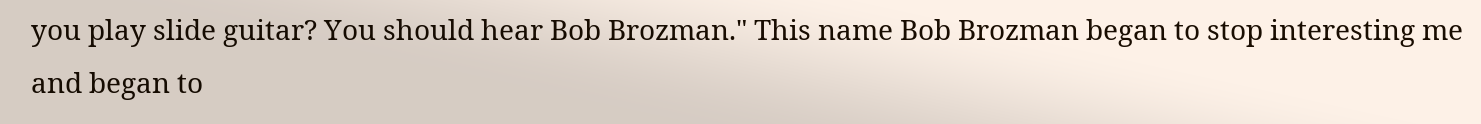you play slide guitar? You should hear Bob Brozman." This name Bob Brozman began to stop interesting me and began to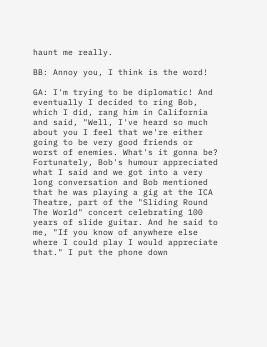haunt me really.

BB: Annoy you, I think is the word!

GA: I'm trying to be diplomatic! And eventually I decided to ring Bob, which I did, rang him in California and said, "Well, I've heard so much about you I feel that we're either going to be very good friends or worst of enemies. What's it gonna be? Fortunately, Bob's humour appreciated what I said and we got into a very long conversation and Bob mentioned that he was playing a gig at the ICA Theatre, part of the "Sliding Round The World" concert celebrating 100 years of slide guitar. And he said to me, "If you know of anywhere else where I could play I would appreciate that." I put the phone down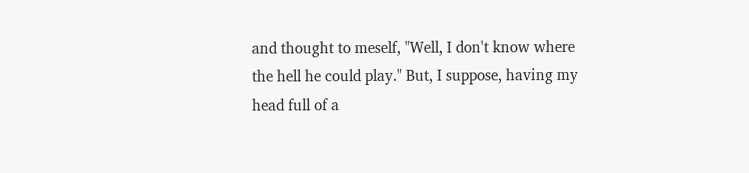and thought to meself, "Well, I don't know where the hell he could play." But, I suppose, having my head full of a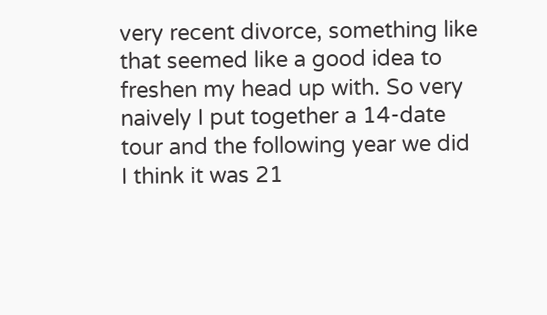very recent divorce, something like that seemed like a good idea to freshen my head up with. So very naively I put together a 14-date tour and the following year we did I think it was 21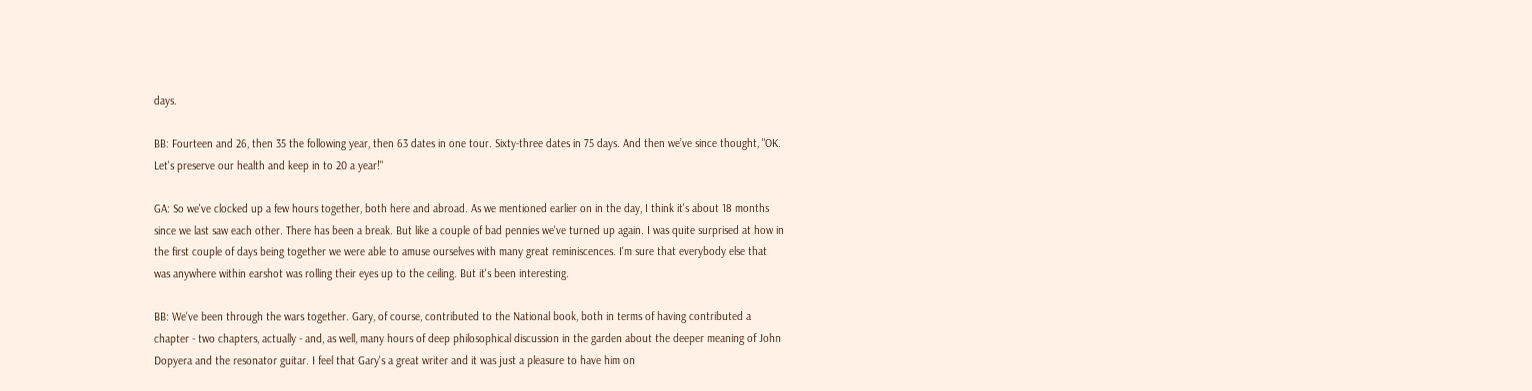days.

BB: Fourteen and 26, then 35 the following year, then 63 dates in one tour. Sixty-three dates in 75 days. And then we’ve since thought, "OK. Let's preserve our health and keep in to 20 a year!"

GA: So we've clocked up a few hours together, both here and abroad. As we mentioned earlier on in the day, I think it's about 18 months since we last saw each other. There has been a break. But like a couple of bad pennies we've turned up again. I was quite surprised at how in the first couple of days being together we were able to amuse ourselves with many great reminiscences. I'm sure that everybody else that was anywhere within earshot was rolling their eyes up to the ceiling. But it's been interesting.

BB: We've been through the wars together. Gary, of course, contributed to the National book, both in terms of having contributed a chapter - two chapters, actually - and, as well, many hours of deep philosophical discussion in the garden about the deeper meaning of John Dopyera and the resonator guitar. I feel that Gary's a great writer and it was just a pleasure to have him on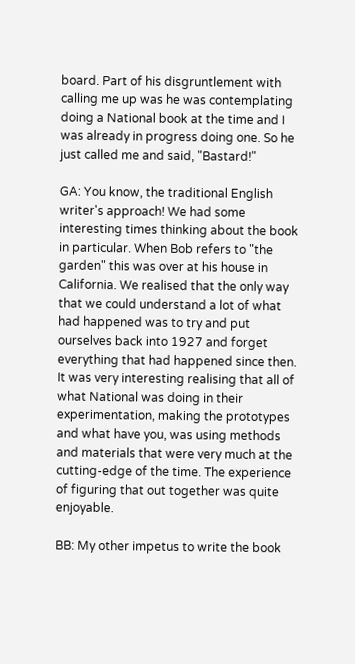board. Part of his disgruntlement with calling me up was he was contemplating doing a National book at the time and I was already in progress doing one. So he just called me and said, "Bastard!"

GA: You know, the traditional English writer's approach! We had some interesting times thinking about the book in particular. When Bob refers to "the garden" this was over at his house in California. We realised that the only way that we could understand a lot of what had happened was to try and put ourselves back into 1927 and forget everything that had happened since then. It was very interesting realising that all of what National was doing in their experimentation, making the prototypes and what have you, was using methods and materials that were very much at the cutting-edge of the time. The experience of figuring that out together was quite enjoyable.

BB: My other impetus to write the book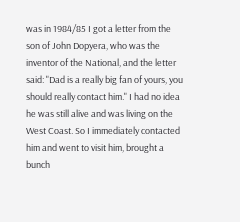was in 1984/85 I got a letter from the son of John Dopyera, who was the inventor of the National, and the letter said: "Dad is a really big fan of yours, you should really contact him." I had no idea he was still alive and was living on the West Coast. So I immediately contacted him and went to visit him, brought a bunch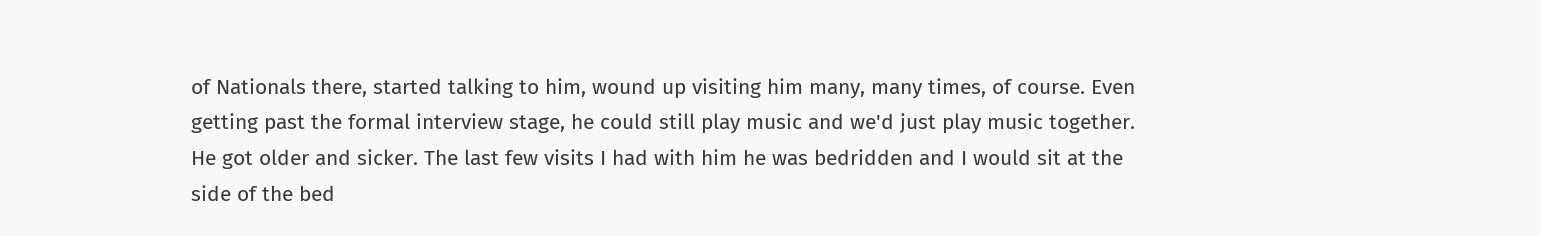of Nationals there, started talking to him, wound up visiting him many, many times, of course. Even getting past the formal interview stage, he could still play music and we'd just play music together. He got older and sicker. The last few visits I had with him he was bedridden and I would sit at the side of the bed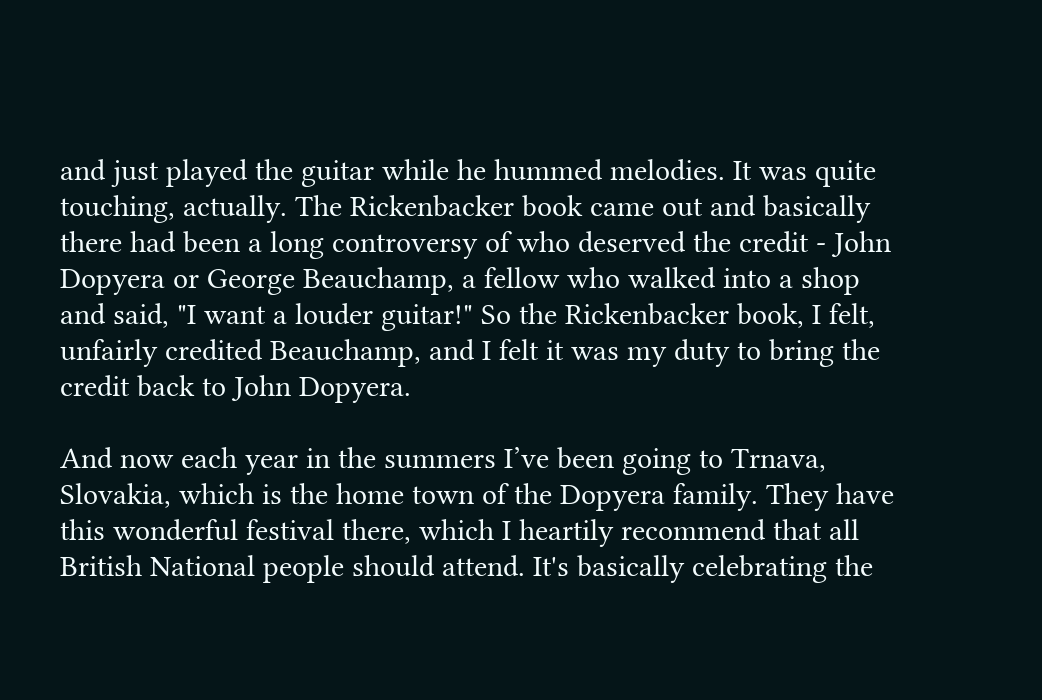and just played the guitar while he hummed melodies. It was quite touching, actually. The Rickenbacker book came out and basically there had been a long controversy of who deserved the credit - John Dopyera or George Beauchamp, a fellow who walked into a shop and said, "I want a louder guitar!" So the Rickenbacker book, I felt, unfairly credited Beauchamp, and I felt it was my duty to bring the credit back to John Dopyera.

And now each year in the summers I’ve been going to Trnava, Slovakia, which is the home town of the Dopyera family. They have this wonderful festival there, which I heartily recommend that all British National people should attend. It's basically celebrating the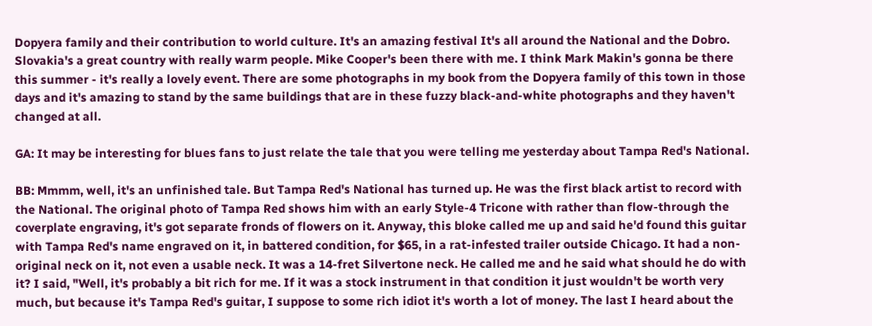Dopyera family and their contribution to world culture. It's an amazing festival It's all around the National and the Dobro. Slovakia's a great country with really warm people. Mike Cooper's been there with me. I think Mark Makin's gonna be there this summer - it's really a lovely event. There are some photographs in my book from the Dopyera family of this town in those days and it's amazing to stand by the same buildings that are in these fuzzy black-and-white photographs and they haven't changed at all.

GA: It may be interesting for blues fans to just relate the tale that you were telling me yesterday about Tampa Red's National.

BB: Mmmm, well, it's an unfinished tale. But Tampa Red's National has turned up. He was the first black artist to record with the National. The original photo of Tampa Red shows him with an early Style-4 Tricone with rather than flow-through the coverplate engraving, it's got separate fronds of flowers on it. Anyway, this bloke called me up and said he'd found this guitar with Tampa Red's name engraved on it, in battered condition, for $65, in a rat-infested trailer outside Chicago. It had a non-original neck on it, not even a usable neck. It was a 14-fret Silvertone neck. He called me and he said what should he do with it? I said, "Well, it's probably a bit rich for me. If it was a stock instrument in that condition it just wouldn't be worth very much, but because it's Tampa Red's guitar, I suppose to some rich idiot it's worth a lot of money. The last I heard about the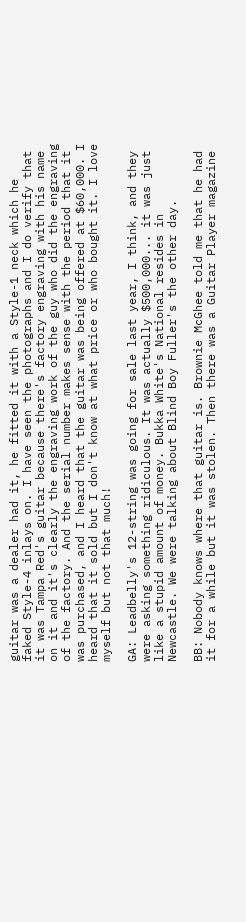guitar was a dealer had it, he fitted it with a Style-1 neck which he faked Style-4 inlays on. I have seen the photographs and I do verify that it was Tampa Red's guitar because there's factory engraving with his name on it and it's clearly the engraving work of the guy who did the engraving of the factory. And the serial number makes sense with the period that it was purchased, and I heard that the guitar was being offered at $60,000. I heard that it sold but I don't know at what price or who bought it. I love myself but not that much!

GA: Leadbelly's 12-string was going for sale last year, I think, and they were asking something ridiculous. It was actually $500,000... it was just like a stupid amount of money. Bukka White's National resides in Newcastle. We were talking about Blind Boy Fuller's the other day.

BB: Nobody knows where that guitar is. Brownie McGhee told me that he had it for a while but it was stolen. Then there was a Guitar Player magazine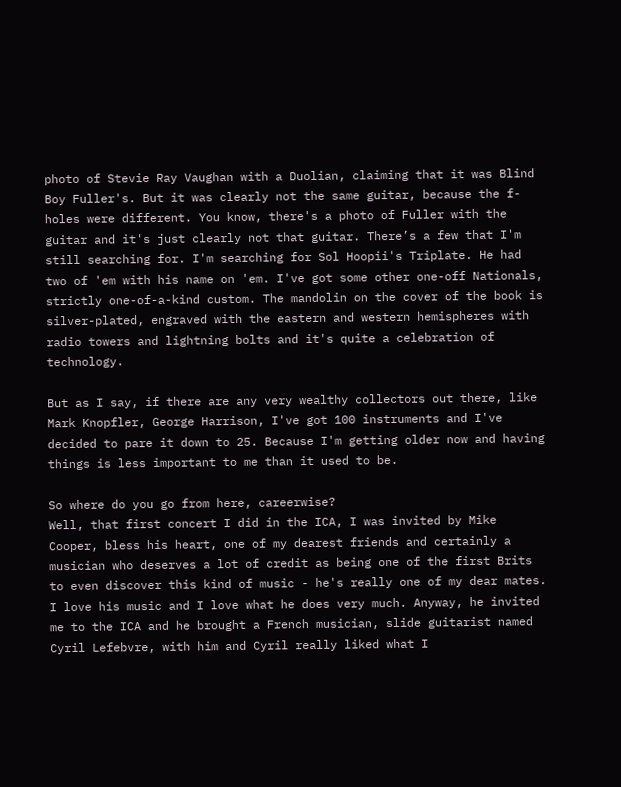photo of Stevie Ray Vaughan with a Duolian, claiming that it was Blind Boy Fuller's. But it was clearly not the same guitar, because the f-holes were different. You know, there's a photo of Fuller with the guitar and it's just clearly not that guitar. There’s a few that I'm still searching for. I'm searching for Sol Hoopii's Triplate. He had two of 'em with his name on 'em. I've got some other one-off Nationals, strictly one-of-a-kind custom. The mandolin on the cover of the book is silver-plated, engraved with the eastern and western hemispheres with radio towers and lightning bolts and it's quite a celebration of technology.

But as I say, if there are any very wealthy collectors out there, like Mark Knopfler, George Harrison, I've got 100 instruments and I've decided to pare it down to 25. Because I'm getting older now and having things is less important to me than it used to be.

So where do you go from here, careerwise?
Well, that first concert I did in the ICA, I was invited by Mike Cooper, bless his heart, one of my dearest friends and certainly a musician who deserves a lot of credit as being one of the first Brits to even discover this kind of music - he's really one of my dear mates. I love his music and I love what he does very much. Anyway, he invited me to the ICA and he brought a French musician, slide guitarist named Cyril Lefebvre, with him and Cyril really liked what I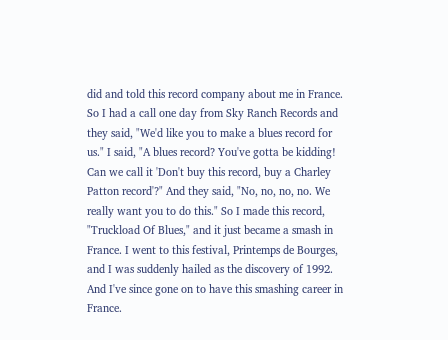did and told this record company about me in France. So I had a call one day from Sky Ranch Records and they said, "We'd like you to make a blues record for us." I said, "A blues record? You've gotta be kidding! Can we call it 'Don't buy this record, buy a Charley Patton record'?" And they said, "No, no, no, no. We really want you to do this." So I made this record, "Truckload Of Blues," and it just became a smash in France. I went to this festival, Printemps de Bourges, and I was suddenly hailed as the discovery of 1992. And I've since gone on to have this smashing career in France.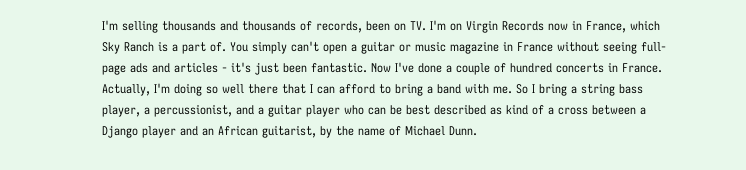I'm selling thousands and thousands of records, been on TV. I'm on Virgin Records now in France, which Sky Ranch is a part of. You simply can't open a guitar or music magazine in France without seeing full-page ads and articles - it's just been fantastic. Now I've done a couple of hundred concerts in France. Actually, I'm doing so well there that I can afford to bring a band with me. So I bring a string bass player, a percussionist, and a guitar player who can be best described as kind of a cross between a Django player and an African guitarist, by the name of Michael Dunn.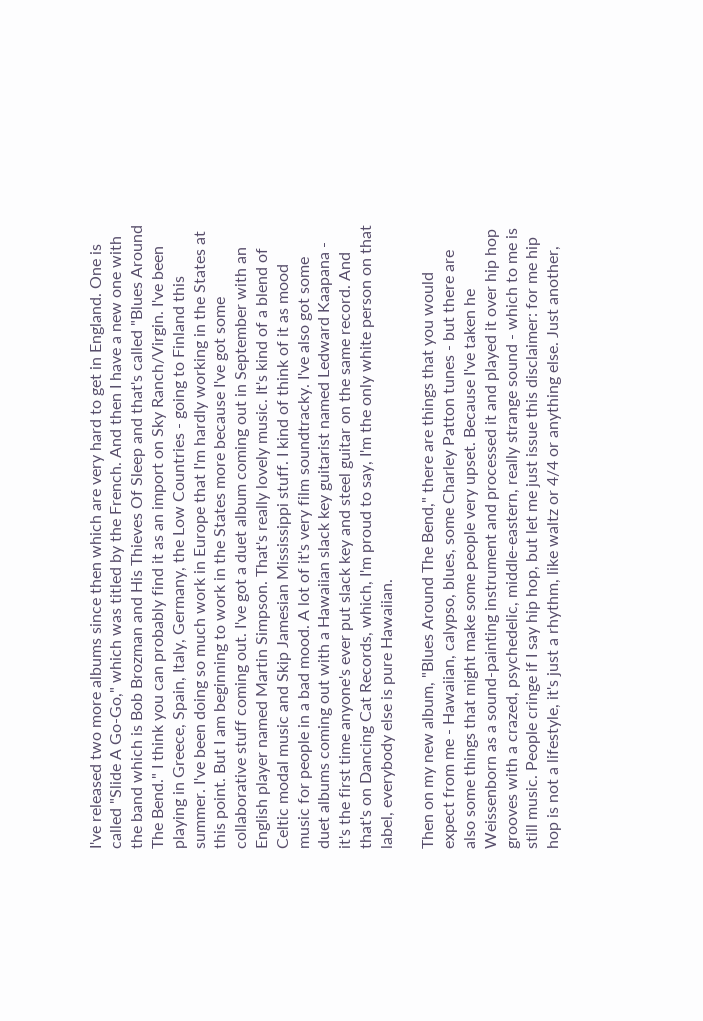I've released two more albums since then which are very hard to get in England. One is called "Slide A Go-Go," which was titled by the French. And then I have a new one with the band which is Bob Brozman and His Thieves Of Sleep and that's called "Blues Around The Bend." I think you can probably find it as an import on Sky Ranch/Virgin. I've been playing in Greece, Spain, Italy, Germany, the Low Countries - going to Finland this summer. I've been doing so much work in Europe that I'm hardly working in the States at this point. But I am beginning to work in the States more because I've got some collaborative stuff coming out. I've got a duet album coming out in September with an English player named Martin Simpson. That's really lovely music. It's kind of a blend of Celtic modal music and Skip Jamesian Mississippi stuff. I kind of think of it as mood music for people in a bad mood. A lot of it's very film soundtracky. I've also got some duet albums coming out with a Hawaiian slack key guitarist named Ledward Kaapana - it's the first time anyone's ever put slack key and steel guitar on the same record. And that's on Dancing Cat Records, which, I'm proud to say, I'm the only white person on that label, everybody else is pure Hawaiian.

Then on my new album, "Blues Around The Bend," there are things that you would expect from me - Hawaiian, calypso, blues, some Charley Patton tunes - but there are also some things that might make some people very upset. Because I've taken he Weissenborn as a sound-painting instrument and processed it and played it over hip hop grooves with a crazed, psychedelic, middle-eastern, really strange sound - which to me is still music. People cringe if I say hip hop, but let me just issue this disclaimer: for me hip hop is not a lifestyle, it's just a rhythm, like waltz or 4/4 or anything else. Just another,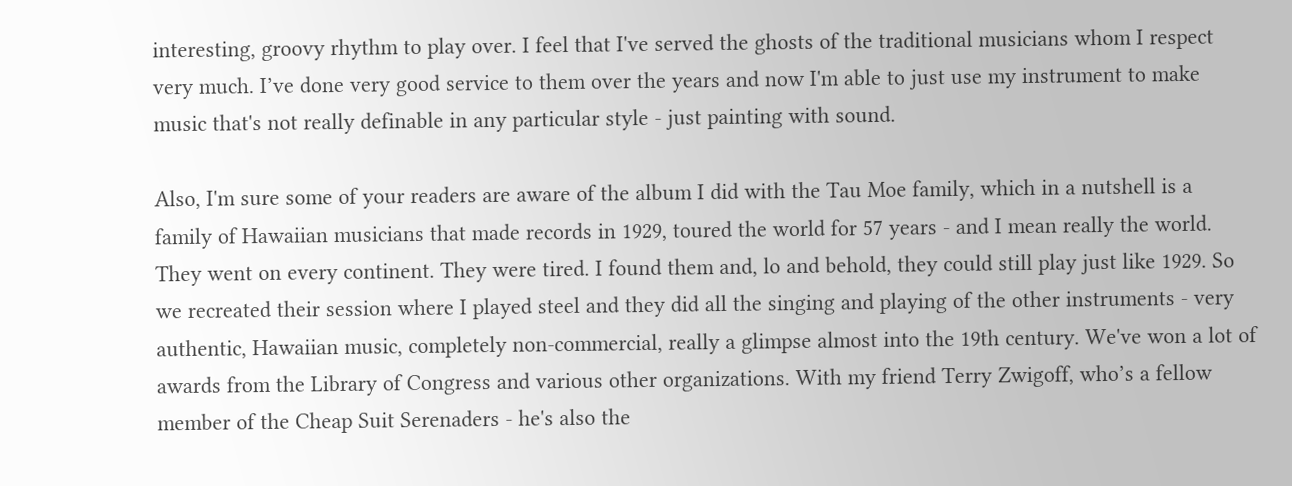interesting, groovy rhythm to play over. I feel that I've served the ghosts of the traditional musicians whom I respect very much. I’ve done very good service to them over the years and now I'm able to just use my instrument to make music that's not really definable in any particular style - just painting with sound.

Also, I'm sure some of your readers are aware of the album I did with the Tau Moe family, which in a nutshell is a family of Hawaiian musicians that made records in 1929, toured the world for 57 years - and I mean really the world. They went on every continent. They were tired. I found them and, lo and behold, they could still play just like 1929. So we recreated their session where I played steel and they did all the singing and playing of the other instruments - very authentic, Hawaiian music, completely non-commercial, really a glimpse almost into the 19th century. We've won a lot of awards from the Library of Congress and various other organizations. With my friend Terry Zwigoff, who’s a fellow member of the Cheap Suit Serenaders - he's also the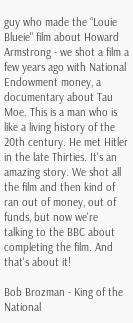guy who made the “Louie Blueie" film about Howard Armstrong - we shot a film a few years ago with National Endowment money, a documentary about Tau Moe. This is a man who is like a living history of the 20th century. He met Hitler in the late Thirties. It's an amazing story. We shot all the film and then kind of ran out of money, out of funds, but now we're talking to the BBC about completing the film. And that's about it!

Bob Brozman - King of the National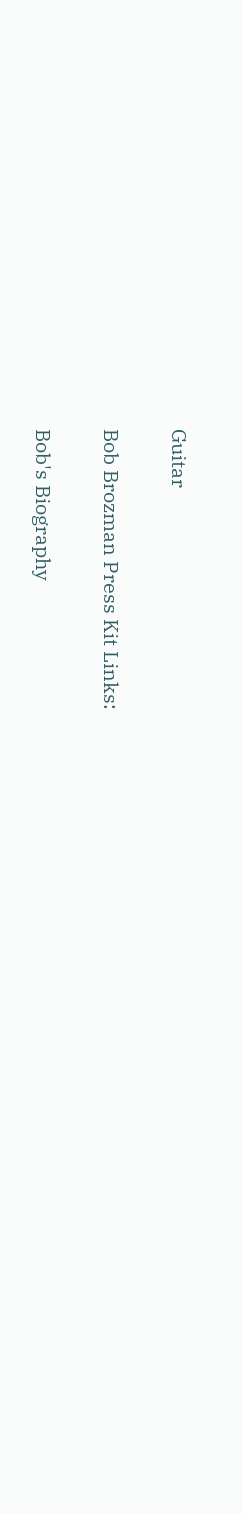Guitar

Bob Brozman Press Kit Links:

Bob's Biography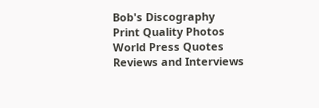Bob's Discography
Print Quality Photos
World Press Quotes
Reviews and Interviews